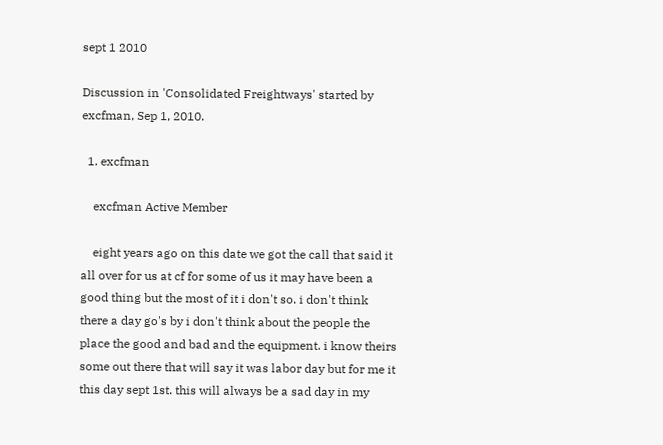sept 1 2010

Discussion in 'Consolidated Freightways' started by excfman, Sep 1, 2010.

  1. excfman

    excfman Active Member

    eight years ago on this date we got the call that said it all over for us at cf for some of us it may have been a good thing but the most of it i don't so. i don't think there a day go's by i don't think about the people the place the good and bad and the equipment. i know theirs some out there that will say it was labor day but for me it this day sept 1st. this will always be a sad day in my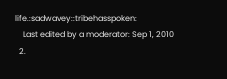life.:sadwavey::tribehasspoken:
    Last edited by a moderator: Sep 1, 2010
  2.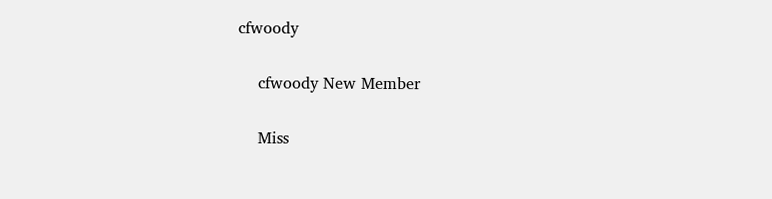cfwoody

    cfwoody New Member

    Miss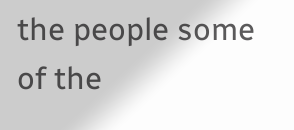the people some of the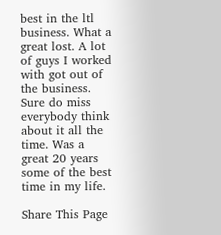best in the ltl business. What a great lost. A lot of guys I worked with got out of the business. Sure do miss everybody think about it all the time. Was a great 20 years some of the best time in my life.

Share This Page